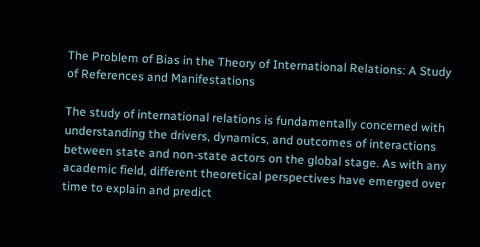The Problem of Bias in the Theory of International Relations: A Study of References and Manifestations

The study of international relations is fundamentally concerned with understanding the drivers, dynamics, and outcomes of interactions between state and non-state actors on the global stage. As with any academic field, different theoretical perspectives have emerged over time to explain and predict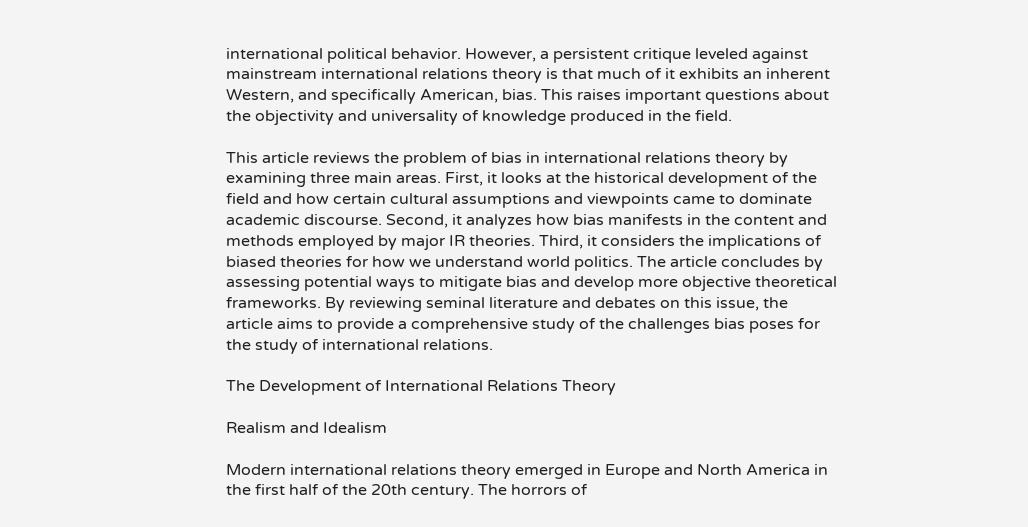international political behavior. However, a persistent critique leveled against mainstream international relations theory is that much of it exhibits an inherent Western, and specifically American, bias. This raises important questions about the objectivity and universality of knowledge produced in the field.

This article reviews the problem of bias in international relations theory by examining three main areas. First, it looks at the historical development of the field and how certain cultural assumptions and viewpoints came to dominate academic discourse. Second, it analyzes how bias manifests in the content and methods employed by major IR theories. Third, it considers the implications of biased theories for how we understand world politics. The article concludes by assessing potential ways to mitigate bias and develop more objective theoretical frameworks. By reviewing seminal literature and debates on this issue, the article aims to provide a comprehensive study of the challenges bias poses for the study of international relations.

The Development of International Relations Theory

Realism and Idealism

Modern international relations theory emerged in Europe and North America in the first half of the 20th century. The horrors of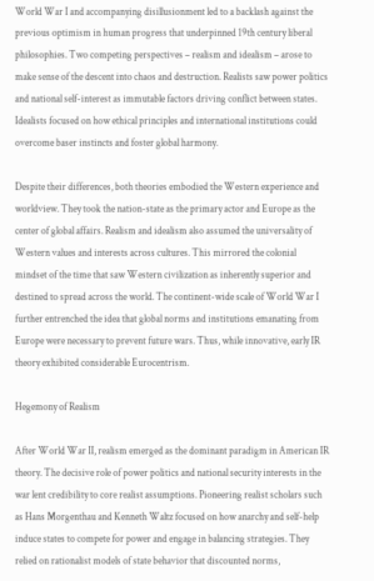World War I and accompanying disillusionment led to a backlash against the previous optimism in human progress that underpinned 19th century liberal philosophies. Two competing perspectives – realism and idealism – arose to make sense of the descent into chaos and destruction. Realists saw power politics and national self-interest as immutable factors driving conflict between states. Idealists focused on how ethical principles and international institutions could overcome baser instincts and foster global harmony.

Despite their differences, both theories embodied the Western experience and worldview. They took the nation-state as the primary actor and Europe as the center of global affairs. Realism and idealism also assumed the universality of Western values and interests across cultures. This mirrored the colonial mindset of the time that saw Western civilization as inherently superior and destined to spread across the world. The continent-wide scale of World War I further entrenched the idea that global norms and institutions emanating from Europe were necessary to prevent future wars. Thus, while innovative, early IR theory exhibited considerable Eurocentrism.

Hegemony of Realism

After World War II, realism emerged as the dominant paradigm in American IR theory. The decisive role of power politics and national security interests in the war lent credibility to core realist assumptions. Pioneering realist scholars such as Hans Morgenthau and Kenneth Waltz focused on how anarchy and self-help induce states to compete for power and engage in balancing strategies. They relied on rationalist models of state behavior that discounted norms,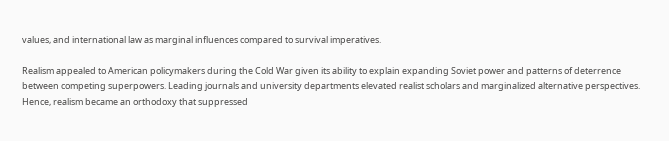values, and international law as marginal influences compared to survival imperatives.

Realism appealed to American policymakers during the Cold War given its ability to explain expanding Soviet power and patterns of deterrence between competing superpowers. Leading journals and university departments elevated realist scholars and marginalized alternative perspectives. Hence, realism became an orthodoxy that suppressed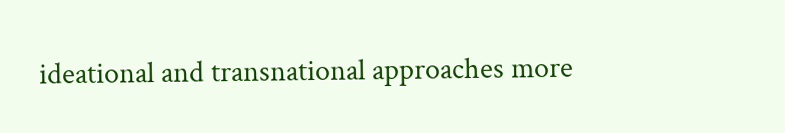ideational and transnational approaches more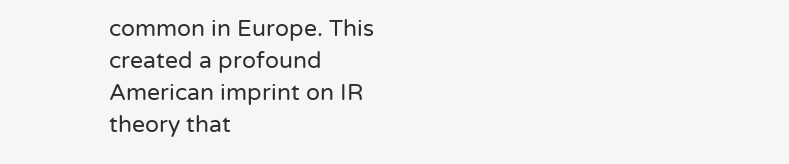common in Europe. This created a profound American imprint on IR theory that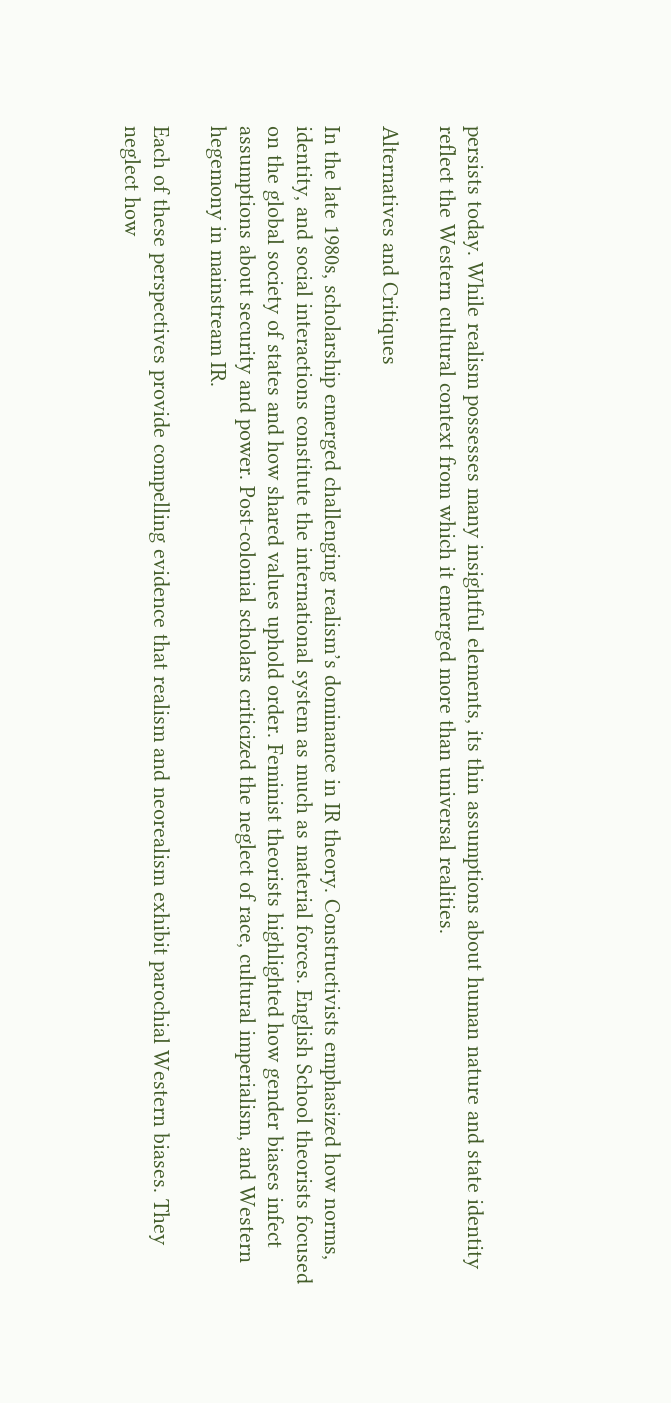persists today. While realism possesses many insightful elements, its thin assumptions about human nature and state identity reflect the Western cultural context from which it emerged more than universal realities.

Alternatives and Critiques

In the late 1980s, scholarship emerged challenging realism’s dominance in IR theory. Constructivists emphasized how norms, identity, and social interactions constitute the international system as much as material forces. English School theorists focused on the global society of states and how shared values uphold order. Feminist theorists highlighted how gender biases infect assumptions about security and power. Post-colonial scholars criticized the neglect of race, cultural imperialism, and Western hegemony in mainstream IR.

Each of these perspectives provide compelling evidence that realism and neorealism exhibit parochial Western biases. They neglect how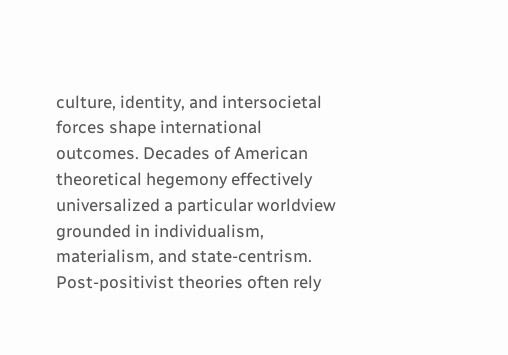culture, identity, and intersocietal forces shape international outcomes. Decades of American theoretical hegemony effectively universalized a particular worldview grounded in individualism, materialism, and state-centrism. Post-positivist theories often rely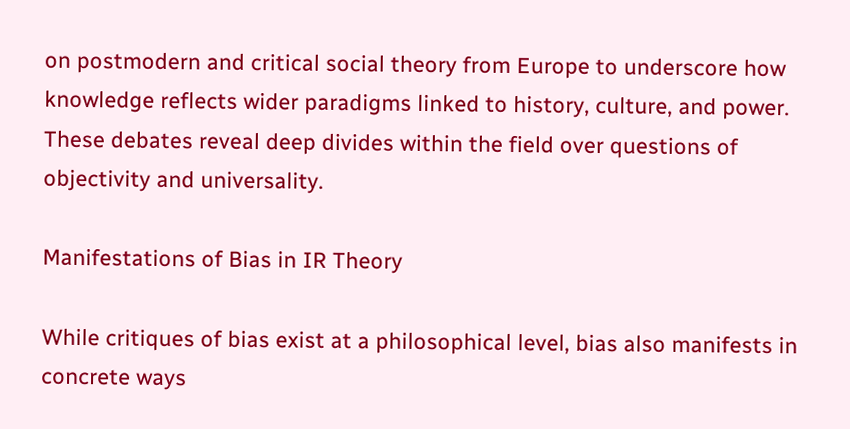on postmodern and critical social theory from Europe to underscore how knowledge reflects wider paradigms linked to history, culture, and power. These debates reveal deep divides within the field over questions of objectivity and universality.

Manifestations of Bias in IR Theory

While critiques of bias exist at a philosophical level, bias also manifests in concrete ways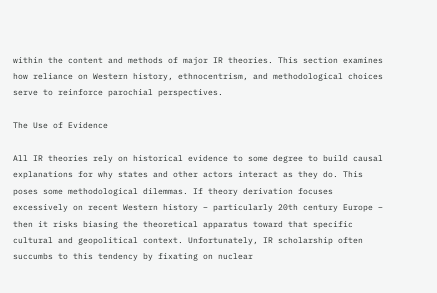within the content and methods of major IR theories. This section examines how reliance on Western history, ethnocentrism, and methodological choices serve to reinforce parochial perspectives.

The Use of Evidence

All IR theories rely on historical evidence to some degree to build causal explanations for why states and other actors interact as they do. This poses some methodological dilemmas. If theory derivation focuses excessively on recent Western history – particularly 20th century Europe – then it risks biasing the theoretical apparatus toward that specific cultural and geopolitical context. Unfortunately, IR scholarship often succumbs to this tendency by fixating on nuclear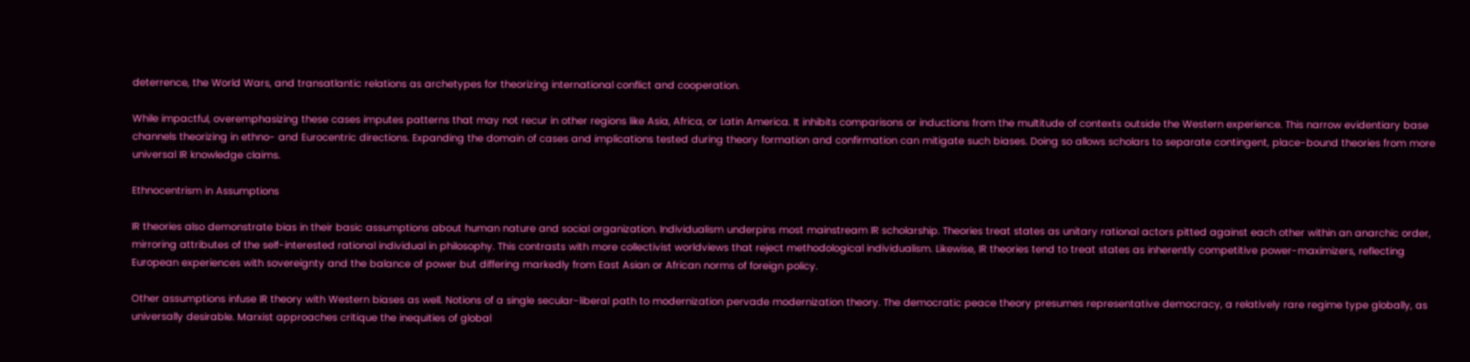deterrence, the World Wars, and transatlantic relations as archetypes for theorizing international conflict and cooperation.

While impactful, overemphasizing these cases imputes patterns that may not recur in other regions like Asia, Africa, or Latin America. It inhibits comparisons or inductions from the multitude of contexts outside the Western experience. This narrow evidentiary base channels theorizing in ethno- and Eurocentric directions. Expanding the domain of cases and implications tested during theory formation and confirmation can mitigate such biases. Doing so allows scholars to separate contingent, place-bound theories from more universal IR knowledge claims.

Ethnocentrism in Assumptions

IR theories also demonstrate bias in their basic assumptions about human nature and social organization. Individualism underpins most mainstream IR scholarship. Theories treat states as unitary rational actors pitted against each other within an anarchic order, mirroring attributes of the self-interested rational individual in philosophy. This contrasts with more collectivist worldviews that reject methodological individualism. Likewise, IR theories tend to treat states as inherently competitive power-maximizers, reflecting European experiences with sovereignty and the balance of power but differing markedly from East Asian or African norms of foreign policy.

Other assumptions infuse IR theory with Western biases as well. Notions of a single secular-liberal path to modernization pervade modernization theory. The democratic peace theory presumes representative democracy, a relatively rare regime type globally, as universally desirable. Marxist approaches critique the inequities of global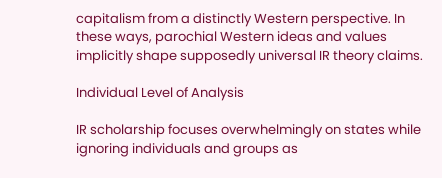capitalism from a distinctly Western perspective. In these ways, parochial Western ideas and values implicitly shape supposedly universal IR theory claims.

Individual Level of Analysis

IR scholarship focuses overwhelmingly on states while ignoring individuals and groups as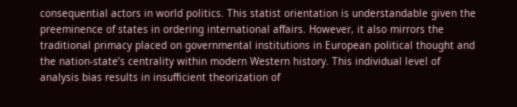consequential actors in world politics. This statist orientation is understandable given the preeminence of states in ordering international affairs. However, it also mirrors the traditional primacy placed on governmental institutions in European political thought and the nation-state’s centrality within modern Western history. This individual level of analysis bias results in insufficient theorization of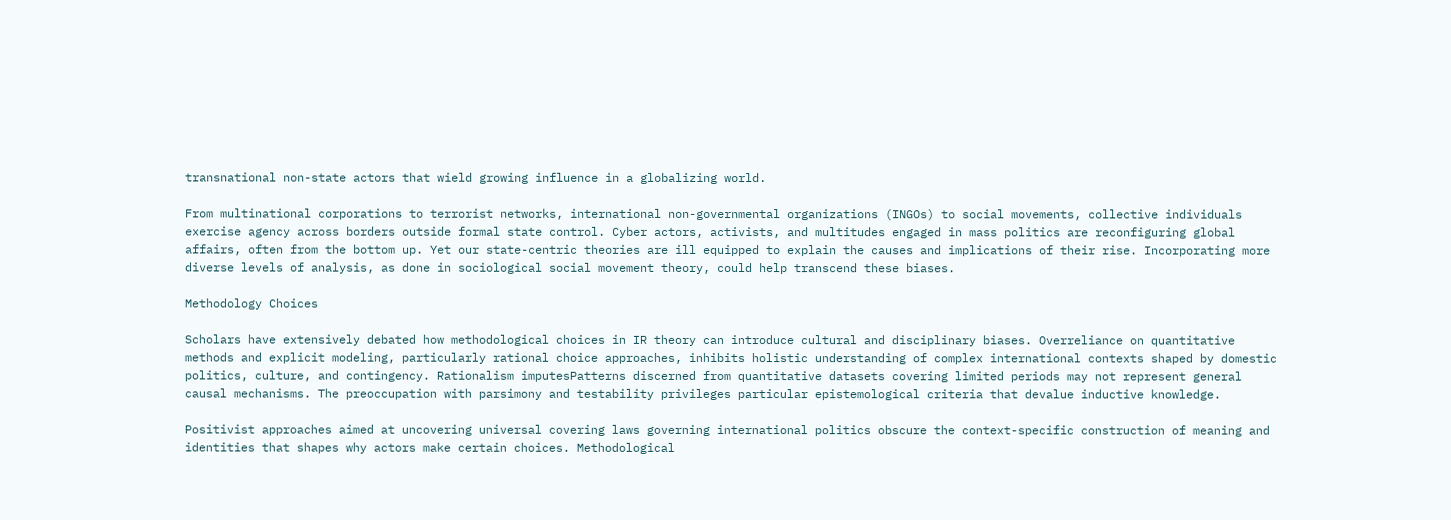transnational non-state actors that wield growing influence in a globalizing world.

From multinational corporations to terrorist networks, international non-governmental organizations (INGOs) to social movements, collective individuals exercise agency across borders outside formal state control. Cyber actors, activists, and multitudes engaged in mass politics are reconfiguring global affairs, often from the bottom up. Yet our state-centric theories are ill equipped to explain the causes and implications of their rise. Incorporating more diverse levels of analysis, as done in sociological social movement theory, could help transcend these biases.

Methodology Choices

Scholars have extensively debated how methodological choices in IR theory can introduce cultural and disciplinary biases. Overreliance on quantitative methods and explicit modeling, particularly rational choice approaches, inhibits holistic understanding of complex international contexts shaped by domestic politics, culture, and contingency. Rationalism imputesPatterns discerned from quantitative datasets covering limited periods may not represent general causal mechanisms. The preoccupation with parsimony and testability privileges particular epistemological criteria that devalue inductive knowledge.

Positivist approaches aimed at uncovering universal covering laws governing international politics obscure the context-specific construction of meaning and identities that shapes why actors make certain choices. Methodological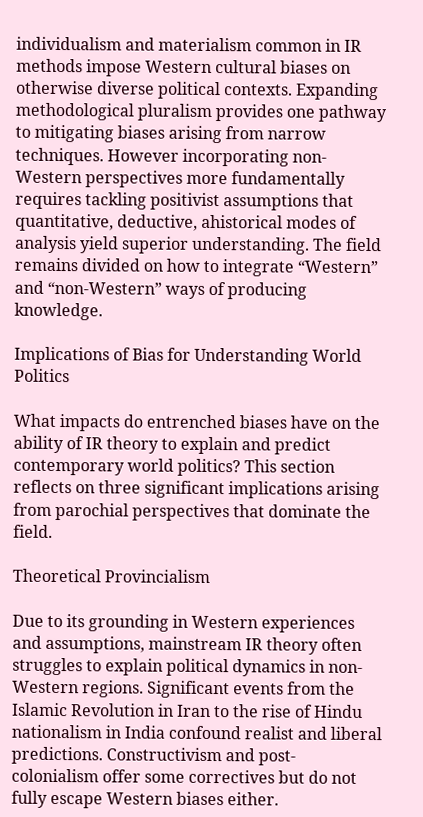individualism and materialism common in IR methods impose Western cultural biases on otherwise diverse political contexts. Expanding methodological pluralism provides one pathway to mitigating biases arising from narrow techniques. However incorporating non-Western perspectives more fundamentally requires tackling positivist assumptions that quantitative, deductive, ahistorical modes of analysis yield superior understanding. The field remains divided on how to integrate “Western” and “non-Western” ways of producing knowledge.

Implications of Bias for Understanding World Politics

What impacts do entrenched biases have on the ability of IR theory to explain and predict contemporary world politics? This section reflects on three significant implications arising from parochial perspectives that dominate the field.

Theoretical Provincialism

Due to its grounding in Western experiences and assumptions, mainstream IR theory often struggles to explain political dynamics in non-Western regions. Significant events from the Islamic Revolution in Iran to the rise of Hindu nationalism in India confound realist and liberal predictions. Constructivism and post-colonialism offer some correctives but do not fully escape Western biases either.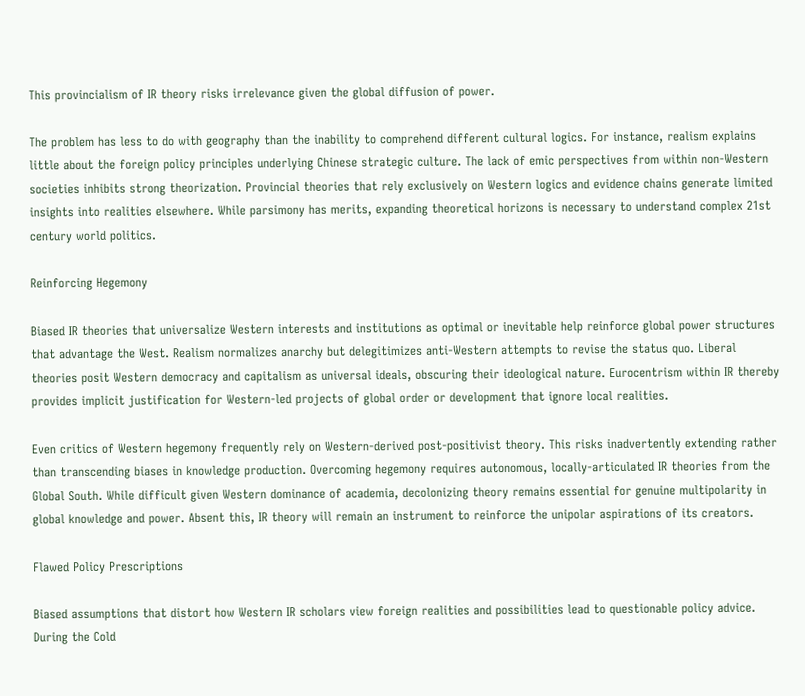This provincialism of IR theory risks irrelevance given the global diffusion of power.

The problem has less to do with geography than the inability to comprehend different cultural logics. For instance, realism explains little about the foreign policy principles underlying Chinese strategic culture. The lack of emic perspectives from within non-Western societies inhibits strong theorization. Provincial theories that rely exclusively on Western logics and evidence chains generate limited insights into realities elsewhere. While parsimony has merits, expanding theoretical horizons is necessary to understand complex 21st century world politics.

Reinforcing Hegemony

Biased IR theories that universalize Western interests and institutions as optimal or inevitable help reinforce global power structures that advantage the West. Realism normalizes anarchy but delegitimizes anti-Western attempts to revise the status quo. Liberal theories posit Western democracy and capitalism as universal ideals, obscuring their ideological nature. Eurocentrism within IR thereby provides implicit justification for Western-led projects of global order or development that ignore local realities.

Even critics of Western hegemony frequently rely on Western-derived post-positivist theory. This risks inadvertently extending rather than transcending biases in knowledge production. Overcoming hegemony requires autonomous, locally-articulated IR theories from the Global South. While difficult given Western dominance of academia, decolonizing theory remains essential for genuine multipolarity in global knowledge and power. Absent this, IR theory will remain an instrument to reinforce the unipolar aspirations of its creators.

Flawed Policy Prescriptions

Biased assumptions that distort how Western IR scholars view foreign realities and possibilities lead to questionable policy advice. During the Cold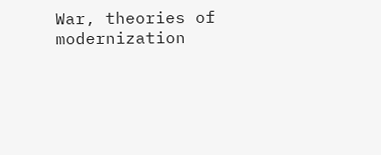War, theories of modernization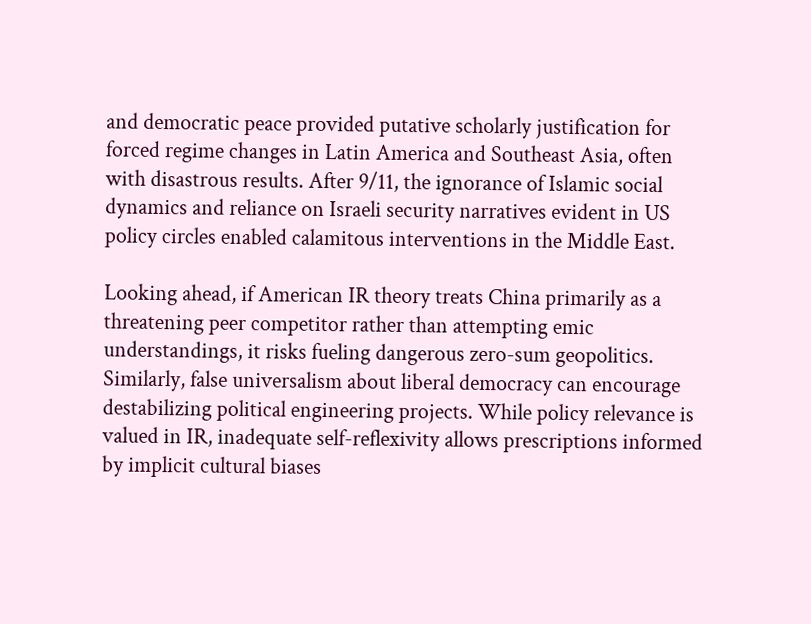and democratic peace provided putative scholarly justification for forced regime changes in Latin America and Southeast Asia, often with disastrous results. After 9/11, the ignorance of Islamic social dynamics and reliance on Israeli security narratives evident in US policy circles enabled calamitous interventions in the Middle East.

Looking ahead, if American IR theory treats China primarily as a threatening peer competitor rather than attempting emic understandings, it risks fueling dangerous zero-sum geopolitics. Similarly, false universalism about liberal democracy can encourage destabilizing political engineering projects. While policy relevance is valued in IR, inadequate self-reflexivity allows prescriptions informed by implicit cultural biases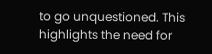to go unquestioned. This highlights the need for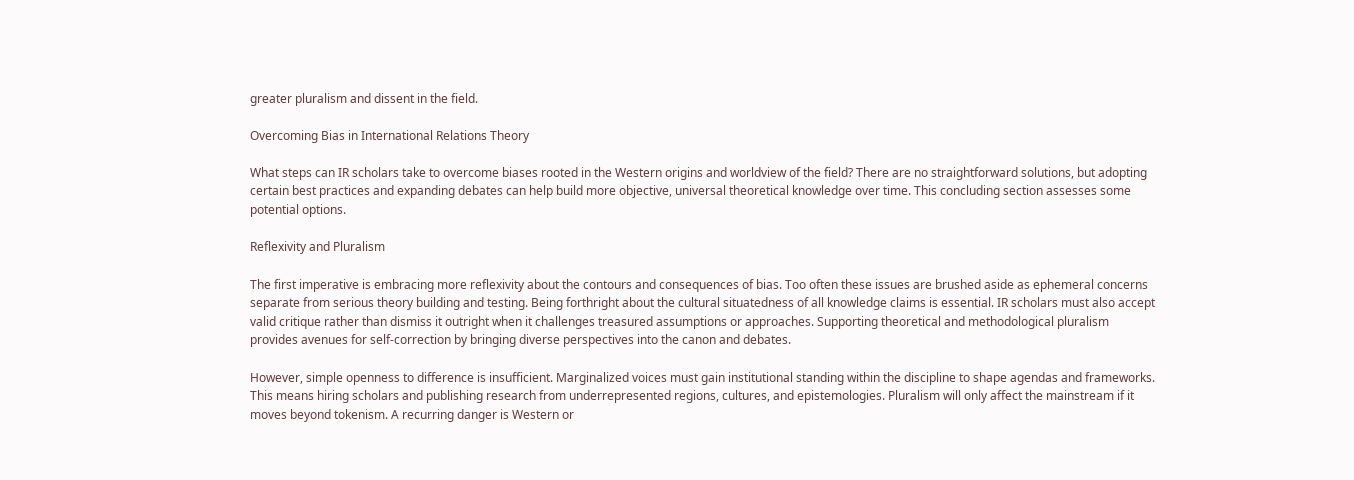greater pluralism and dissent in the field.

Overcoming Bias in International Relations Theory

What steps can IR scholars take to overcome biases rooted in the Western origins and worldview of the field? There are no straightforward solutions, but adopting certain best practices and expanding debates can help build more objective, universal theoretical knowledge over time. This concluding section assesses some potential options.

Reflexivity and Pluralism

The first imperative is embracing more reflexivity about the contours and consequences of bias. Too often these issues are brushed aside as ephemeral concerns separate from serious theory building and testing. Being forthright about the cultural situatedness of all knowledge claims is essential. IR scholars must also accept valid critique rather than dismiss it outright when it challenges treasured assumptions or approaches. Supporting theoretical and methodological pluralism provides avenues for self-correction by bringing diverse perspectives into the canon and debates.

However, simple openness to difference is insufficient. Marginalized voices must gain institutional standing within the discipline to shape agendas and frameworks. This means hiring scholars and publishing research from underrepresented regions, cultures, and epistemologies. Pluralism will only affect the mainstream if it moves beyond tokenism. A recurring danger is Western or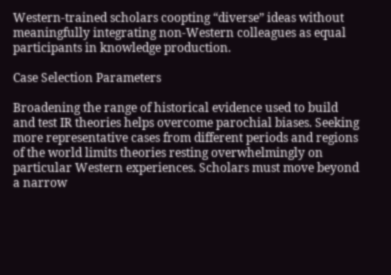Western-trained scholars coopting “diverse” ideas without meaningfully integrating non-Western colleagues as equal participants in knowledge production.

Case Selection Parameters

Broadening the range of historical evidence used to build and test IR theories helps overcome parochial biases. Seeking more representative cases from different periods and regions of the world limits theories resting overwhelmingly on particular Western experiences. Scholars must move beyond a narrow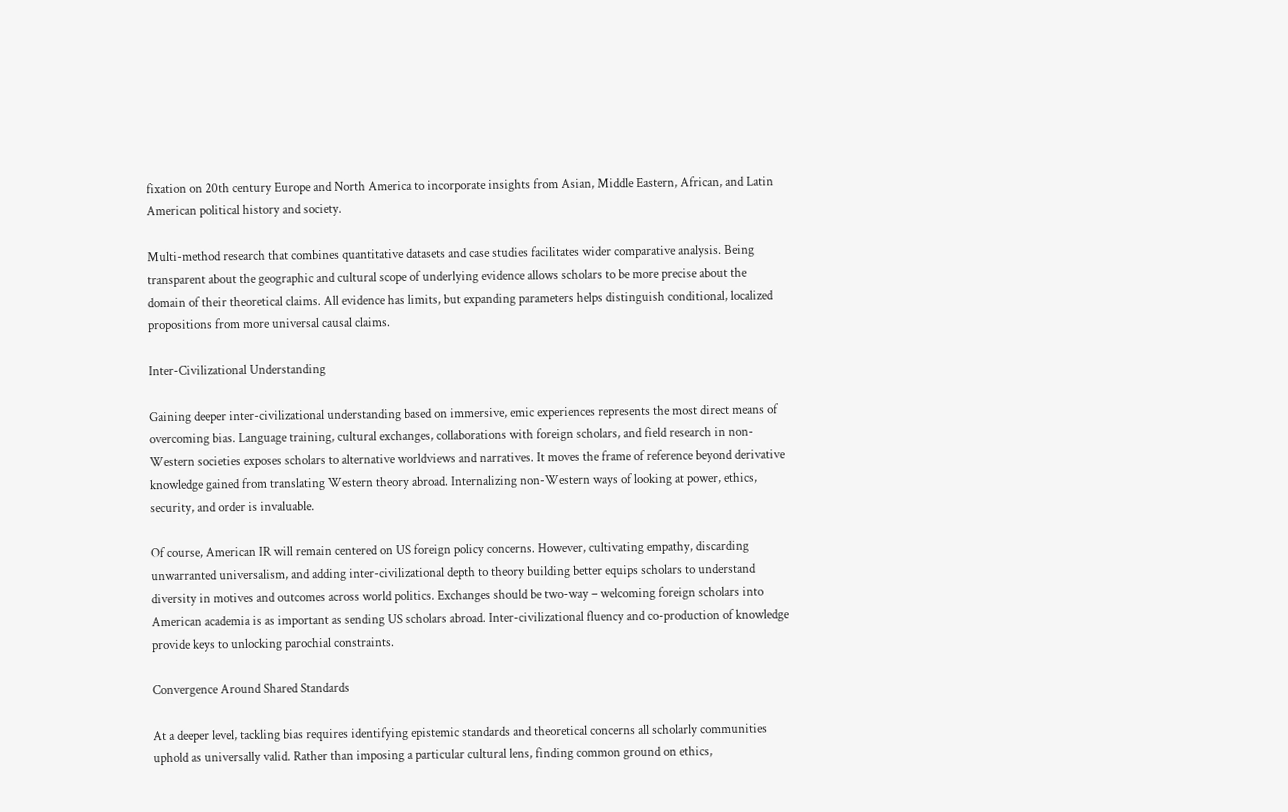fixation on 20th century Europe and North America to incorporate insights from Asian, Middle Eastern, African, and Latin American political history and society.

Multi-method research that combines quantitative datasets and case studies facilitates wider comparative analysis. Being transparent about the geographic and cultural scope of underlying evidence allows scholars to be more precise about the domain of their theoretical claims. All evidence has limits, but expanding parameters helps distinguish conditional, localized propositions from more universal causal claims.

Inter-Civilizational Understanding

Gaining deeper inter-civilizational understanding based on immersive, emic experiences represents the most direct means of overcoming bias. Language training, cultural exchanges, collaborations with foreign scholars, and field research in non-Western societies exposes scholars to alternative worldviews and narratives. It moves the frame of reference beyond derivative knowledge gained from translating Western theory abroad. Internalizing non-Western ways of looking at power, ethics, security, and order is invaluable.

Of course, American IR will remain centered on US foreign policy concerns. However, cultivating empathy, discarding unwarranted universalism, and adding inter-civilizational depth to theory building better equips scholars to understand diversity in motives and outcomes across world politics. Exchanges should be two-way – welcoming foreign scholars into American academia is as important as sending US scholars abroad. Inter-civilizational fluency and co-production of knowledge provide keys to unlocking parochial constraints.

Convergence Around Shared Standards

At a deeper level, tackling bias requires identifying epistemic standards and theoretical concerns all scholarly communities uphold as universally valid. Rather than imposing a particular cultural lens, finding common ground on ethics,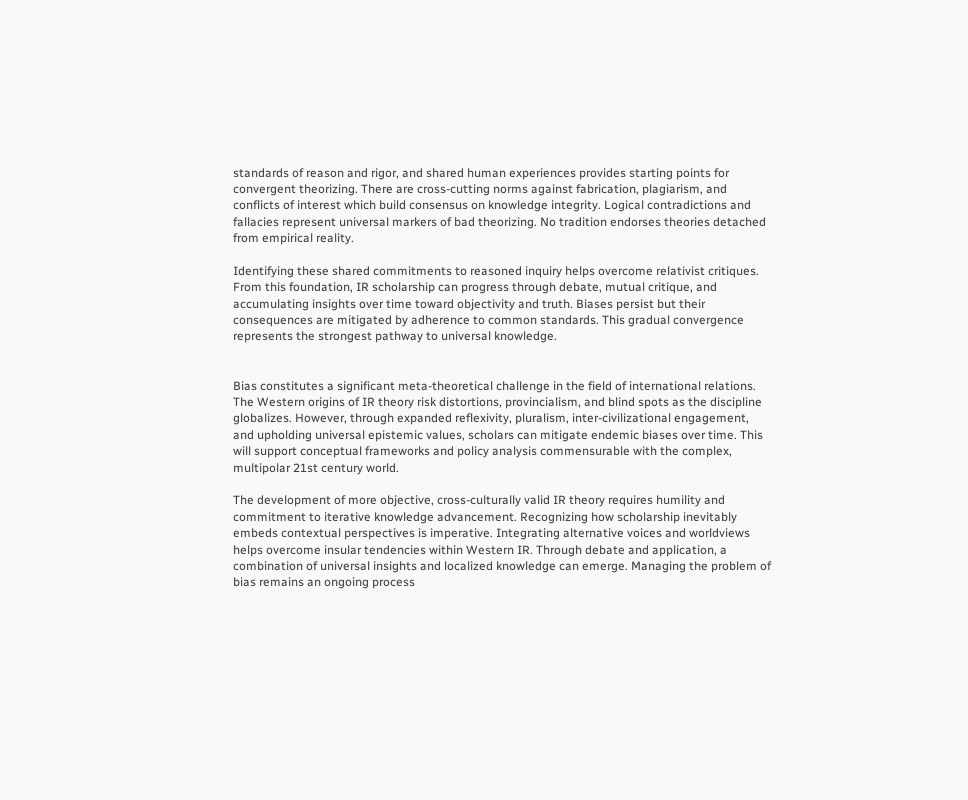standards of reason and rigor, and shared human experiences provides starting points for convergent theorizing. There are cross-cutting norms against fabrication, plagiarism, and conflicts of interest which build consensus on knowledge integrity. Logical contradictions and fallacies represent universal markers of bad theorizing. No tradition endorses theories detached from empirical reality.

Identifying these shared commitments to reasoned inquiry helps overcome relativist critiques. From this foundation, IR scholarship can progress through debate, mutual critique, and accumulating insights over time toward objectivity and truth. Biases persist but their consequences are mitigated by adherence to common standards. This gradual convergence represents the strongest pathway to universal knowledge.


Bias constitutes a significant meta-theoretical challenge in the field of international relations. The Western origins of IR theory risk distortions, provincialism, and blind spots as the discipline globalizes. However, through expanded reflexivity, pluralism, inter-civilizational engagement, and upholding universal epistemic values, scholars can mitigate endemic biases over time. This will support conceptual frameworks and policy analysis commensurable with the complex, multipolar 21st century world.

The development of more objective, cross-culturally valid IR theory requires humility and commitment to iterative knowledge advancement. Recognizing how scholarship inevitably embeds contextual perspectives is imperative. Integrating alternative voices and worldviews helps overcome insular tendencies within Western IR. Through debate and application, a combination of universal insights and localized knowledge can emerge. Managing the problem of bias remains an ongoing process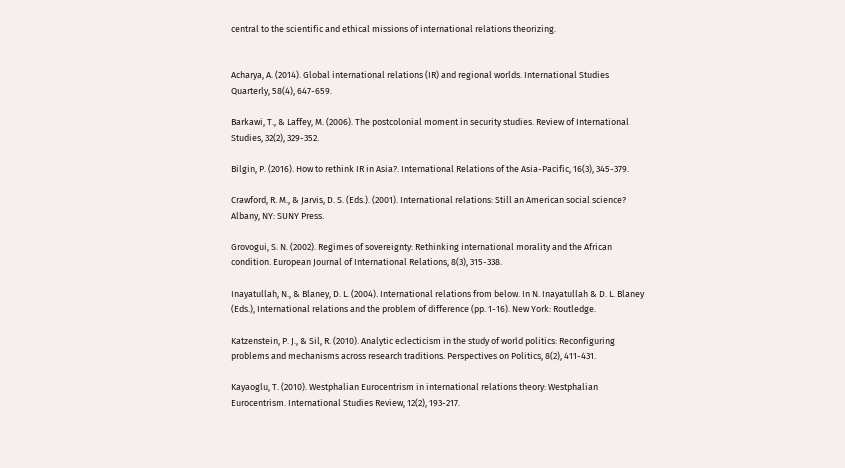central to the scientific and ethical missions of international relations theorizing.


Acharya, A. (2014). Global international relations (IR) and regional worlds. International Studies Quarterly, 58(4), 647-659.

Barkawi, T., & Laffey, M. (2006). The postcolonial moment in security studies. Review of International Studies, 32(2), 329-352.

Bilgin, P. (2016). How to rethink IR in Asia?. International Relations of the Asia-Pacific, 16(3), 345-379.

Crawford, R. M., & Jarvis, D. S. (Eds.). (2001). International relations: Still an American social science? Albany, NY: SUNY Press.

Grovogui, S. N. (2002). Regimes of sovereignty: Rethinking international morality and the African condition. European Journal of International Relations, 8(3), 315-338.

Inayatullah, N., & Blaney, D. L. (2004). International relations from below. In N. Inayatullah & D. L. Blaney (Eds.), International relations and the problem of difference (pp. 1-16). New York: Routledge.

Katzenstein, P. J., & Sil, R. (2010). Analytic eclecticism in the study of world politics: Reconfiguring problems and mechanisms across research traditions. Perspectives on Politics, 8(2), 411-431.

Kayaoglu, T. (2010). Westphalian Eurocentrism in international relations theory: Westphalian Eurocentrism. International Studies Review, 12(2), 193-217.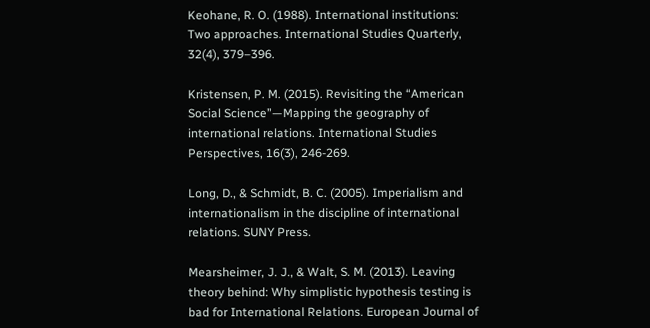Keohane, R. O. (1988). International institutions: Two approaches. International Studies Quarterly, 32(4), 379–396.

Kristensen, P. M. (2015). Revisiting the “American Social Science”—Mapping the geography of international relations. International Studies Perspectives, 16(3), 246-269.

Long, D., & Schmidt, B. C. (2005). Imperialism and internationalism in the discipline of international relations. SUNY Press.

Mearsheimer, J. J., & Walt, S. M. (2013). Leaving theory behind: Why simplistic hypothesis testing is bad for International Relations. European Journal of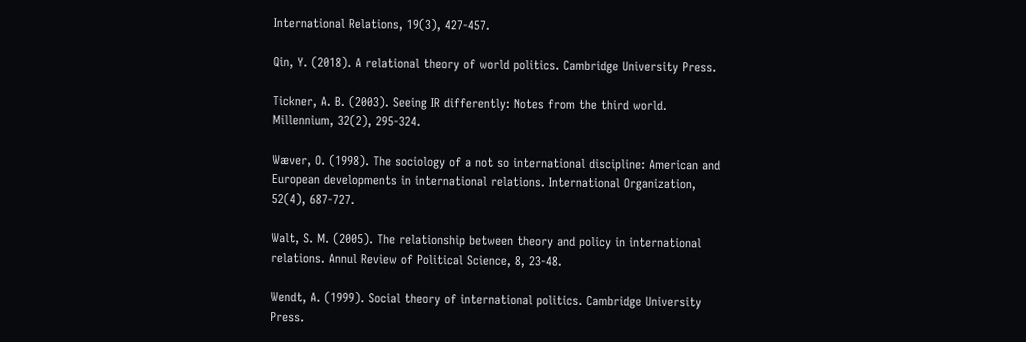International Relations, 19(3), 427-457.

Qin, Y. (2018). A relational theory of world politics. Cambridge University Press.

Tickner, A. B. (2003). Seeing IR differently: Notes from the third world. Millennium, 32(2), 295-324.

Wæver, O. (1998). The sociology of a not so international discipline: American and European developments in international relations. International Organization, 52(4), 687-727.

Walt, S. M. (2005). The relationship between theory and policy in international relations. Annul Review of Political Science, 8, 23-48.

Wendt, A. (1999). Social theory of international politics. Cambridge University Press.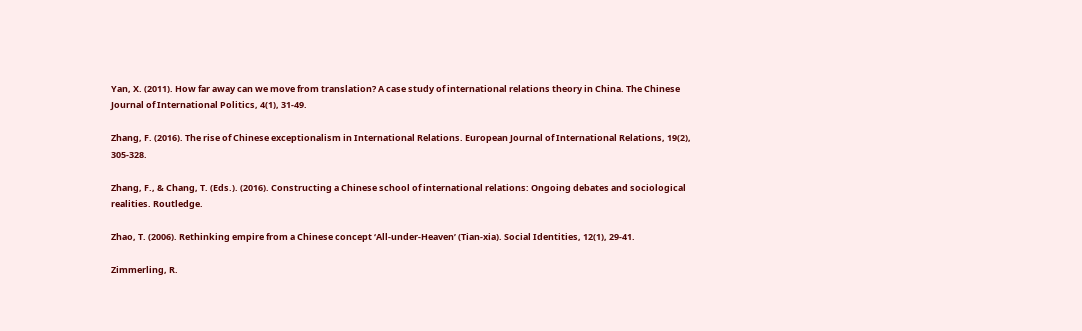Yan, X. (2011). How far away can we move from translation? A case study of international relations theory in China. The Chinese Journal of International Politics, 4(1), 31-49.

Zhang, F. (2016). The rise of Chinese exceptionalism in International Relations. European Journal of International Relations, 19(2), 305-328.

Zhang, F., & Chang, T. (Eds.). (2016). Constructing a Chinese school of international relations: Ongoing debates and sociological realities. Routledge.

Zhao, T. (2006). Rethinking empire from a Chinese concept ‘All-under-Heaven’ (Tian-xia). Social Identities, 12(1), 29-41.

Zimmerling, R.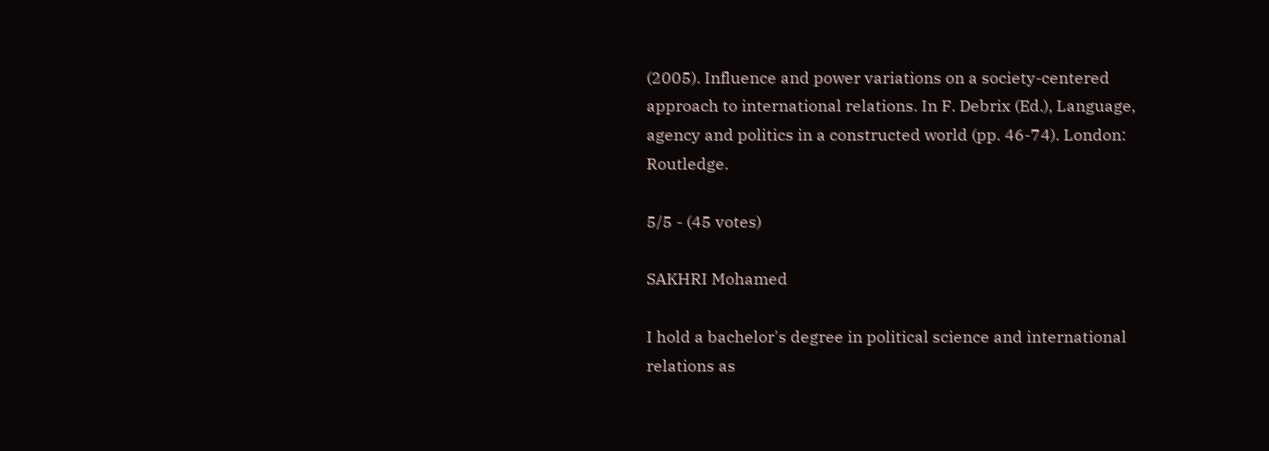(2005). Influence and power variations on a society-centered approach to international relations. In F. Debrix (Ed.), Language, agency and politics in a constructed world (pp. 46-74). London: Routledge.

5/5 - (45 votes)

SAKHRI Mohamed

I hold a bachelor's degree in political science and international relations as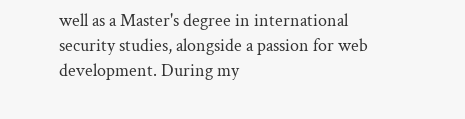well as a Master's degree in international security studies, alongside a passion for web development. During my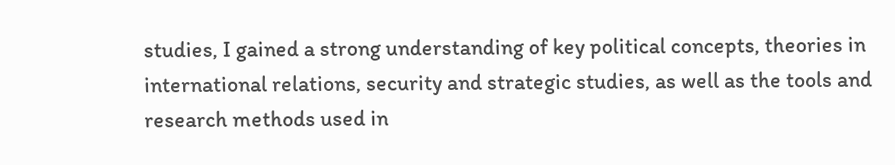studies, I gained a strong understanding of key political concepts, theories in international relations, security and strategic studies, as well as the tools and research methods used in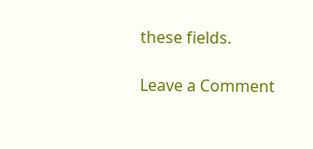these fields.

Leave a Comment